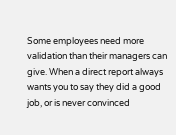Some employees need more validation than their managers can give. When a direct report always wants you to say they did a good job, or is never convinced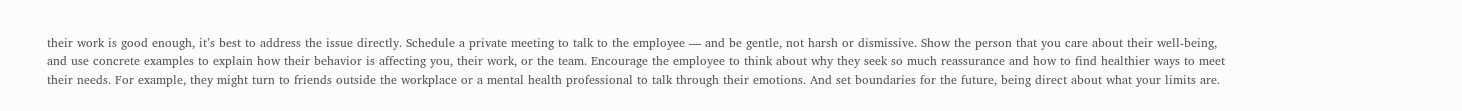their work is good enough, it’s best to address the issue directly. Schedule a private meeting to talk to the employee — and be gentle, not harsh or dismissive. Show the person that you care about their well-being, and use concrete examples to explain how their behavior is affecting you, their work, or the team. Encourage the employee to think about why they seek so much reassurance and how to find healthier ways to meet their needs. For example, they might turn to friends outside the workplace or a mental health professional to talk through their emotions. And set boundaries for the future, being direct about what your limits are.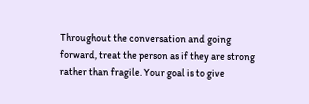Throughout the conversation and going forward, treat the person as if they are strong rather than fragile. Your goal is to give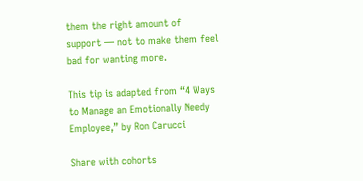them the right amount of support — not to make them feel bad for wanting more.

This tip is adapted from “4 Ways to Manage an Emotionally Needy Employee,” by Ron Carucci

Share with cohorts